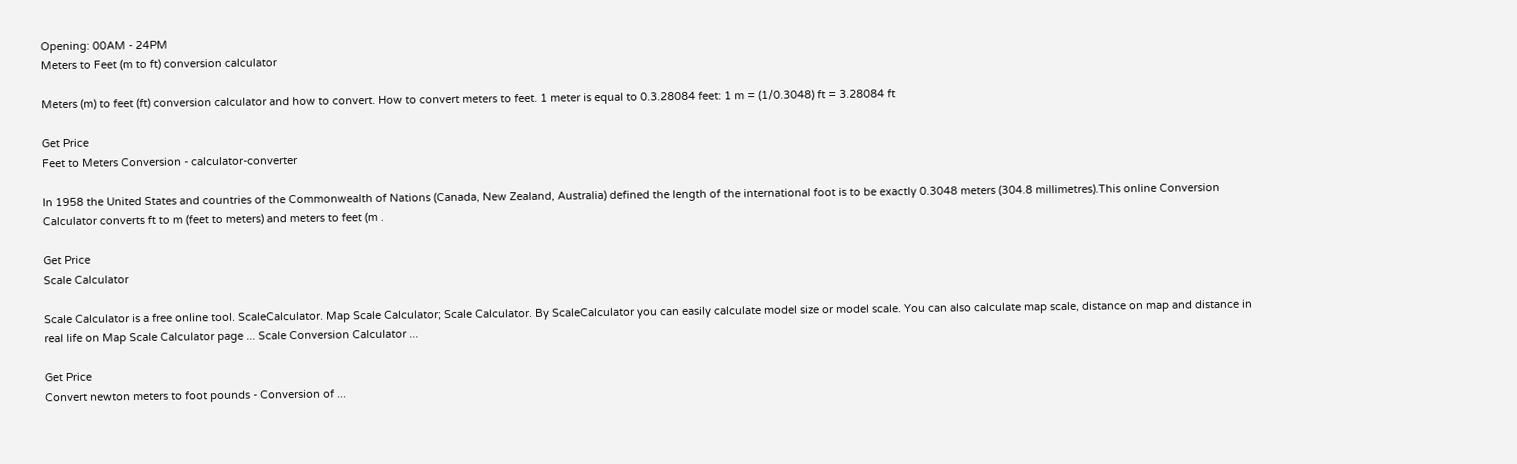Opening: 00AM - 24PM
Meters to Feet (m to ft) conversion calculator

Meters (m) to feet (ft) conversion calculator and how to convert. How to convert meters to feet. 1 meter is equal to 0.3.28084 feet: 1 m = (1/0.3048) ft = 3.28084 ft

Get Price
Feet to Meters Conversion - calculator-converter

In 1958 the United States and countries of the Commonwealth of Nations (Canada, New Zealand, Australia) defined the length of the international foot is to be exactly 0.3048 meters (304.8 millimetres).This online Conversion Calculator converts ft to m (feet to meters) and meters to feet (m .

Get Price
Scale Calculator

Scale Calculator is a free online tool. ScaleCalculator. Map Scale Calculator; Scale Calculator. By ScaleCalculator you can easily calculate model size or model scale. You can also calculate map scale, distance on map and distance in real life on Map Scale Calculator page ... Scale Conversion Calculator ...

Get Price
Convert newton meters to foot pounds - Conversion of ...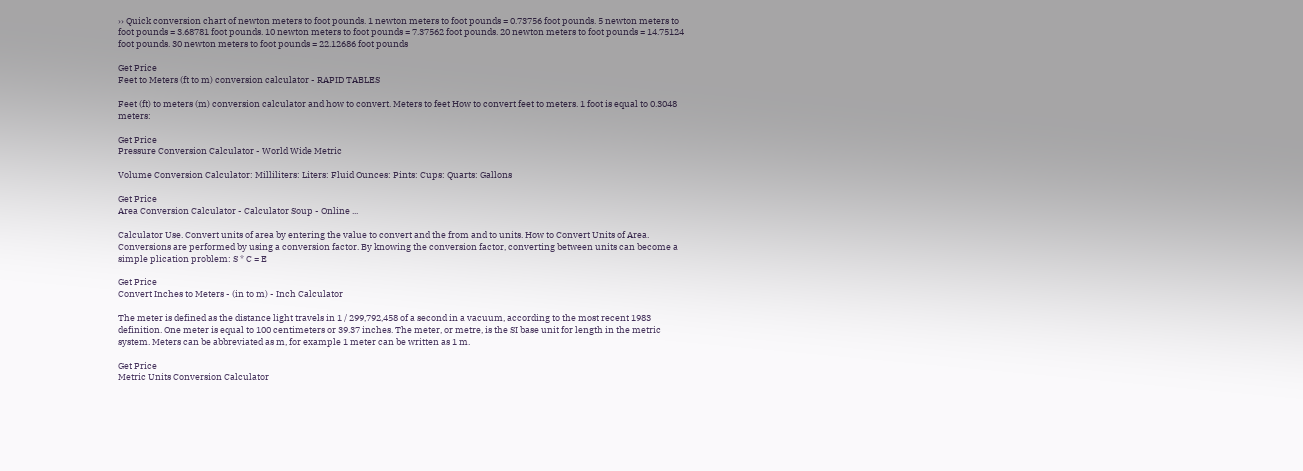›› Quick conversion chart of newton meters to foot pounds. 1 newton meters to foot pounds = 0.73756 foot pounds. 5 newton meters to foot pounds = 3.68781 foot pounds. 10 newton meters to foot pounds = 7.37562 foot pounds. 20 newton meters to foot pounds = 14.75124 foot pounds. 30 newton meters to foot pounds = 22.12686 foot pounds

Get Price
Feet to Meters (ft to m) conversion calculator - RAPID TABLES

Feet (ft) to meters (m) conversion calculator and how to convert. Meters to feet How to convert feet to meters. 1 foot is equal to 0.3048 meters:

Get Price
Pressure Conversion Calculator - World Wide Metric

Volume Conversion Calculator: Milliliters: Liters: Fluid Ounces: Pints: Cups: Quarts: Gallons

Get Price
Area Conversion Calculator - Calculator Soup - Online ...

Calculator Use. Convert units of area by entering the value to convert and the from and to units. How to Convert Units of Area. Conversions are performed by using a conversion factor. By knowing the conversion factor, converting between units can become a simple plication problem: S * C = E

Get Price
Convert Inches to Meters - (in to m) - Inch Calculator

The meter is defined as the distance light travels in 1 / 299,792,458 of a second in a vacuum, according to the most recent 1983 definition. One meter is equal to 100 centimeters or 39.37 inches. The meter, or metre, is the SI base unit for length in the metric system. Meters can be abbreviated as m, for example 1 meter can be written as 1 m.

Get Price
Metric Units Conversion Calculator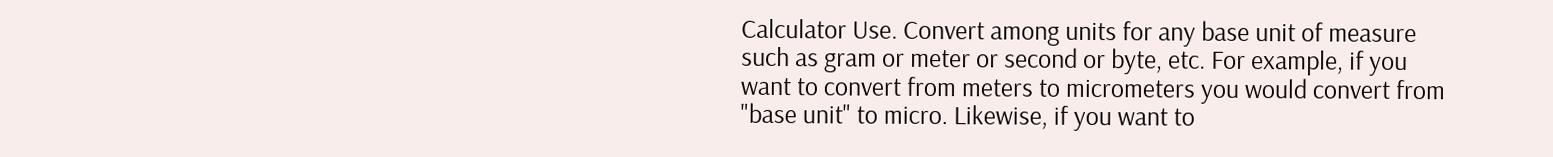Calculator Use. Convert among units for any base unit of measure such as gram or meter or second or byte, etc. For example, if you want to convert from meters to micrometers you would convert from "base unit" to micro. Likewise, if you want to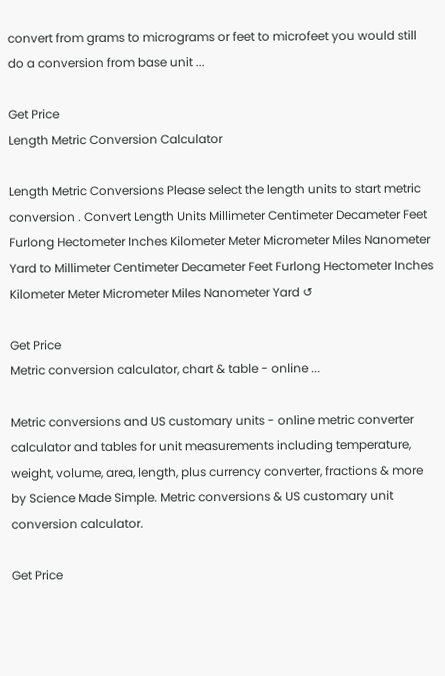convert from grams to micrograms or feet to microfeet you would still do a conversion from base unit ...

Get Price
Length Metric Conversion Calculator

Length Metric Conversions Please select the length units to start metric conversion . Convert Length Units Millimeter Centimeter Decameter Feet Furlong Hectometer Inches Kilometer Meter Micrometer Miles Nanometer Yard to Millimeter Centimeter Decameter Feet Furlong Hectometer Inches Kilometer Meter Micrometer Miles Nanometer Yard ↺

Get Price
Metric conversion calculator, chart & table - online ...

Metric conversions and US customary units - online metric converter calculator and tables for unit measurements including temperature, weight, volume, area, length, plus currency converter, fractions & more by Science Made Simple. Metric conversions & US customary unit conversion calculator.

Get Price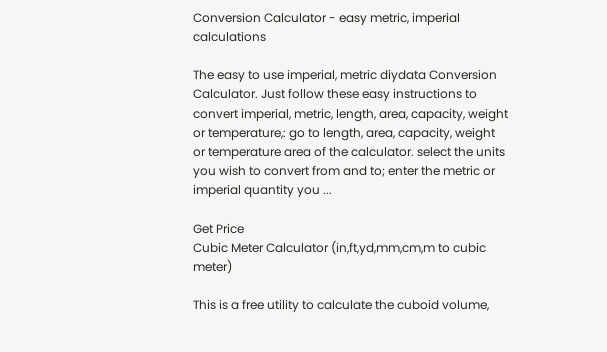Conversion Calculator - easy metric, imperial calculations

The easy to use imperial, metric diydata Conversion Calculator. Just follow these easy instructions to convert imperial, metric, length, area, capacity, weight or temperature,: go to length, area, capacity, weight or temperature area of the calculator. select the units you wish to convert from and to; enter the metric or imperial quantity you ...

Get Price
Cubic Meter Calculator (in,ft,yd,mm,cm,m to cubic meter)

This is a free utility to calculate the cuboid volume,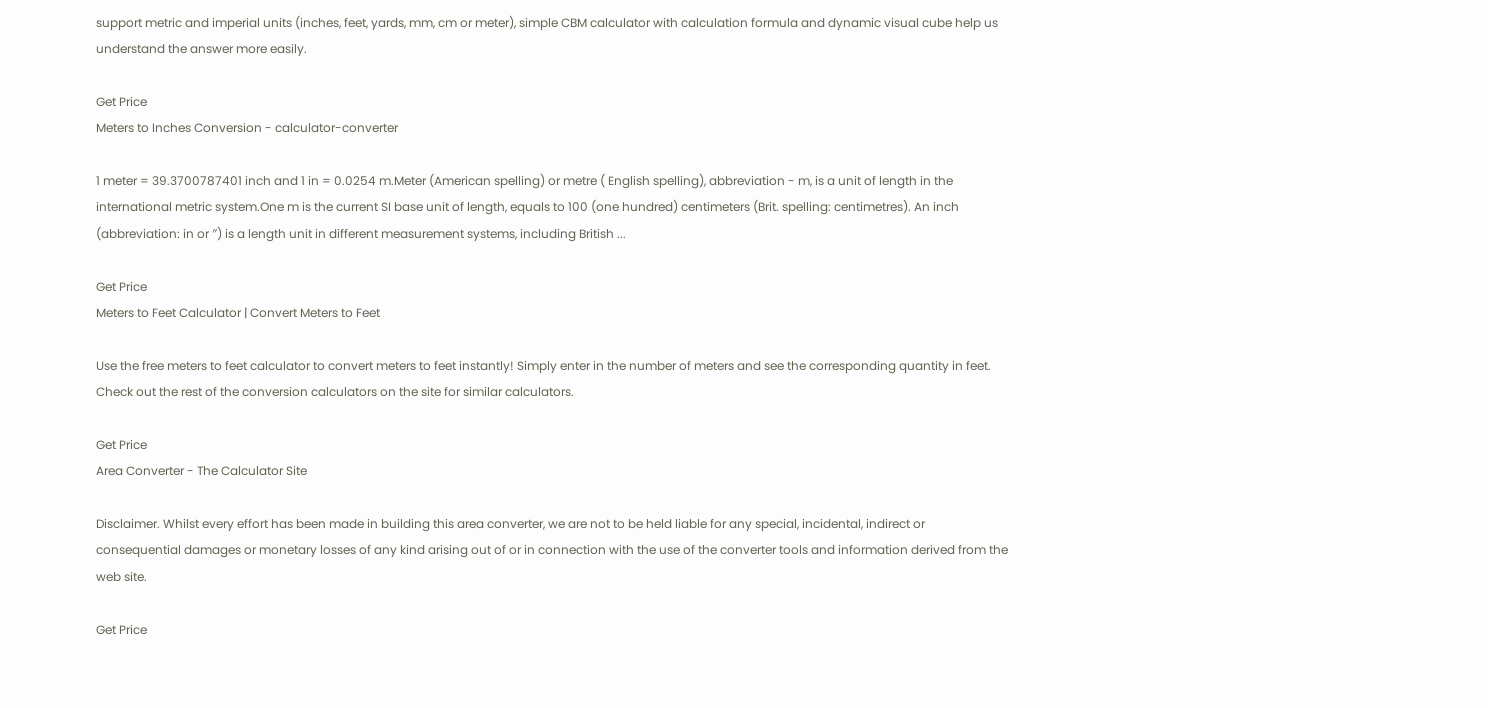support metric and imperial units (inches, feet, yards, mm, cm or meter), simple CBM calculator with calculation formula and dynamic visual cube help us understand the answer more easily.

Get Price
Meters to Inches Conversion - calculator-converter

1 meter = 39.3700787401 inch and 1 in = 0.0254 m.Meter (American spelling) or metre ( English spelling), abbreviation - m, is a unit of length in the international metric system.One m is the current SI base unit of length, equals to 100 (one hundred) centimeters (Brit. spelling: centimetres). An inch (abbreviation: in or ″) is a length unit in different measurement systems, including British ...

Get Price
Meters to Feet Calculator | Convert Meters to Feet

Use the free meters to feet calculator to convert meters to feet instantly! Simply enter in the number of meters and see the corresponding quantity in feet. Check out the rest of the conversion calculators on the site for similar calculators.

Get Price
Area Converter - The Calculator Site

Disclaimer. Whilst every effort has been made in building this area converter, we are not to be held liable for any special, incidental, indirect or consequential damages or monetary losses of any kind arising out of or in connection with the use of the converter tools and information derived from the web site.

Get Price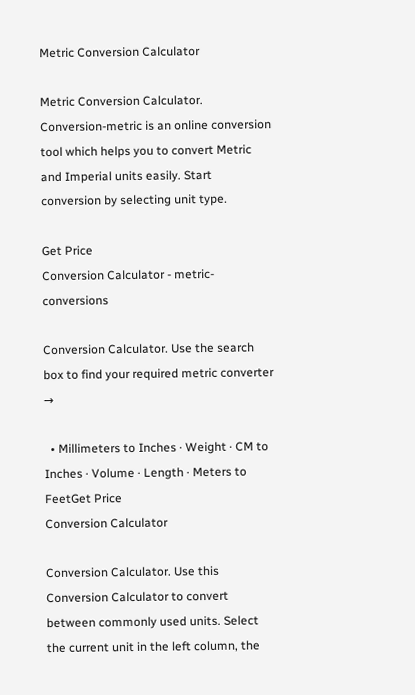Metric Conversion Calculator

Metric Conversion Calculator. Conversion-metric is an online conversion tool which helps you to convert Metric and Imperial units easily. Start conversion by selecting unit type.

Get Price
Conversion Calculator - metric-conversions

Conversion Calculator. Use the search box to find your required metric converter →

  • Millimeters to Inches · Weight · CM to Inches · Volume · Length · Meters to FeetGet Price
Conversion Calculator

Conversion Calculator. Use this Conversion Calculator to convert between commonly used units. Select the current unit in the left column, the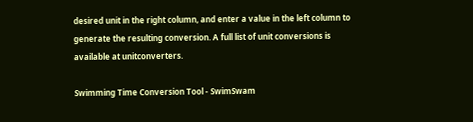desired unit in the right column, and enter a value in the left column to generate the resulting conversion. A full list of unit conversions is available at unitconverters.

Swimming Time Conversion Tool - SwimSwam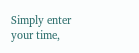Simply enter your time,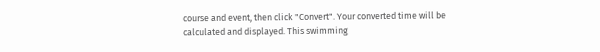course and event, then click "Convert". Your converted time will be calculated and displayed. This swimming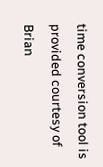time conversion tool is provided courtesy of Brian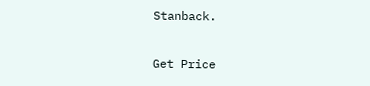Stanback.

Get Price